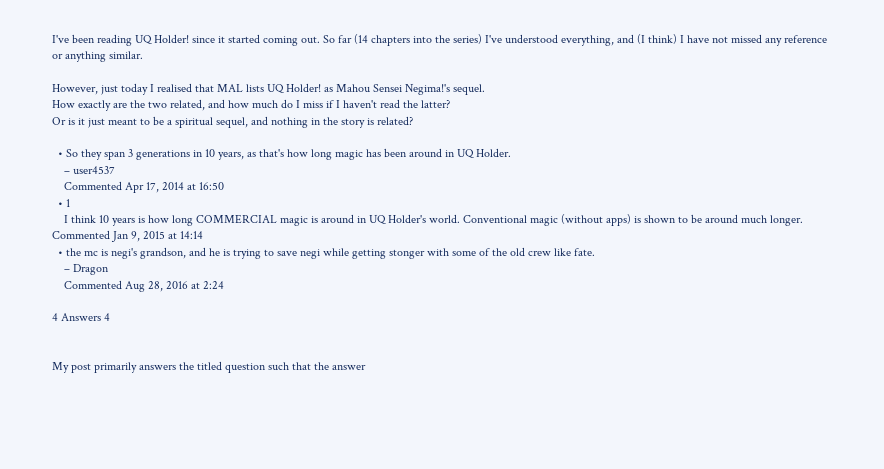I've been reading UQ Holder! since it started coming out. So far (14 chapters into the series) I've understood everything, and (I think) I have not missed any reference or anything similar.

However, just today I realised that MAL lists UQ Holder! as Mahou Sensei Negima!'s sequel.
How exactly are the two related, and how much do I miss if I haven't read the latter?
Or is it just meant to be a spiritual sequel, and nothing in the story is related?

  • So they span 3 generations in 10 years, as that's how long magic has been around in UQ Holder.
    – user4537
    Commented Apr 17, 2014 at 16:50
  • 1
    I think 10 years is how long COMMERCIAL magic is around in UQ Holder's world. Conventional magic (without apps) is shown to be around much longer. Commented Jan 9, 2015 at 14:14
  • the mc is negi's grandson, and he is trying to save negi while getting stonger with some of the old crew like fate.
    – Dragon
    Commented Aug 28, 2016 at 2:24

4 Answers 4


My post primarily answers the titled question such that the answer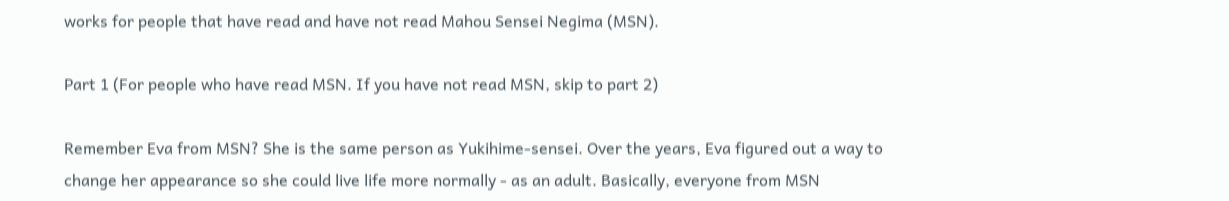works for people that have read and have not read Mahou Sensei Negima (MSN).

Part 1 (For people who have read MSN. If you have not read MSN, skip to part 2)

Remember Eva from MSN? She is the same person as Yukihime-sensei. Over the years, Eva figured out a way to change her appearance so she could live life more normally - as an adult. Basically, everyone from MSN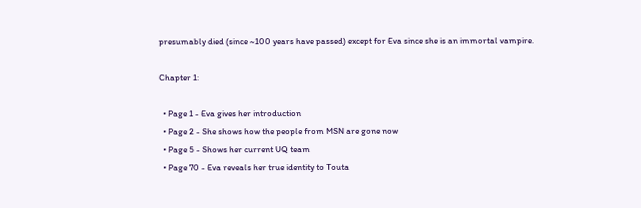presumably died (since ~100 years have passed) except for Eva since she is an immortal vampire.

Chapter 1:

  • Page 1 - Eva gives her introduction
  • Page 2 - She shows how the people from MSN are gone now
  • Page 5 - Shows her current UQ team
  • Page 70 - Eva reveals her true identity to Touta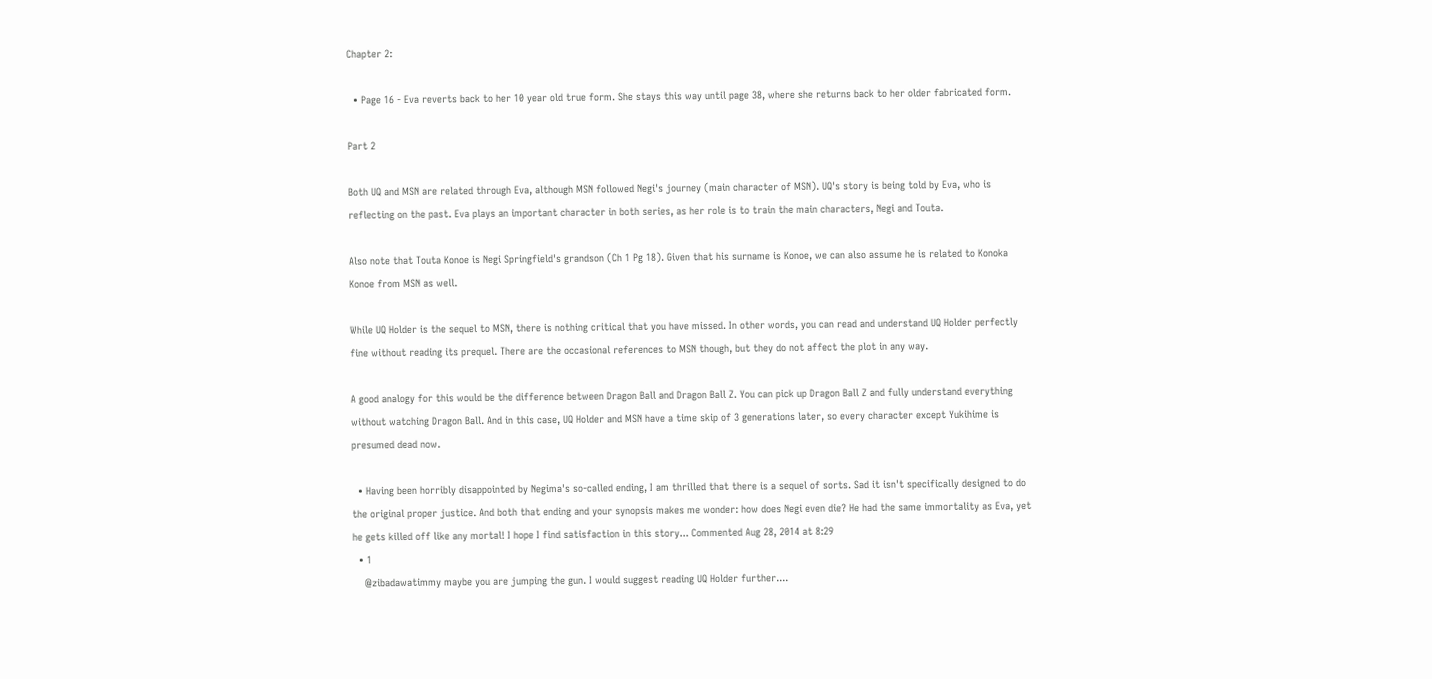Chapter 2:

  • Page 16 - Eva reverts back to her 10 year old true form. She stays this way until page 38, where she returns back to her older fabricated form.

Part 2

Both UQ and MSN are related through Eva, although MSN followed Negi's journey (main character of MSN). UQ's story is being told by Eva, who is reflecting on the past. Eva plays an important character in both series, as her role is to train the main characters, Negi and Touta.

Also note that Touta Konoe is Negi Springfield's grandson (Ch 1 Pg 18). Given that his surname is Konoe, we can also assume he is related to Konoka Konoe from MSN as well.

While UQ Holder is the sequel to MSN, there is nothing critical that you have missed. In other words, you can read and understand UQ Holder perfectly fine without reading its prequel. There are the occasional references to MSN though, but they do not affect the plot in any way.

A good analogy for this would be the difference between Dragon Ball and Dragon Ball Z. You can pick up Dragon Ball Z and fully understand everything without watching Dragon Ball. And in this case, UQ Holder and MSN have a time skip of 3 generations later, so every character except Yukihime is presumed dead now.

  • Having been horribly disappointed by Negima's so-called ending, I am thrilled that there is a sequel of sorts. Sad it isn't specifically designed to do the original proper justice. And both that ending and your synopsis makes me wonder: how does Negi even die? He had the same immortality as Eva, yet he gets killed off like any mortal! I hope I find satisfaction in this story... Commented Aug 28, 2014 at 8:29
  • 1
    @zibadawatimmy maybe you are jumping the gun. I would suggest reading UQ Holder further....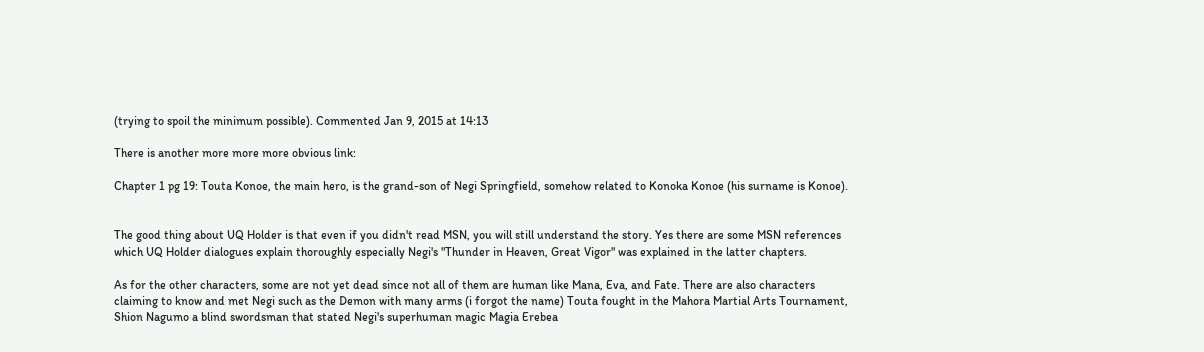(trying to spoil the minimum possible). Commented Jan 9, 2015 at 14:13

There is another more more more obvious link:

Chapter 1 pg 19: Touta Konoe, the main hero, is the grand-son of Negi Springfield, somehow related to Konoka Konoe (his surname is Konoe).


The good thing about UQ Holder is that even if you didn't read MSN, you will still understand the story. Yes there are some MSN references which UQ Holder dialogues explain thoroughly especially Negi's "Thunder in Heaven, Great Vigor" was explained in the latter chapters.

As for the other characters, some are not yet dead since not all of them are human like Mana, Eva, and Fate. There are also characters claiming to know and met Negi such as the Demon with many arms (i forgot the name) Touta fought in the Mahora Martial Arts Tournament, Shion Nagumo a blind swordsman that stated Negi's superhuman magic Magia Erebea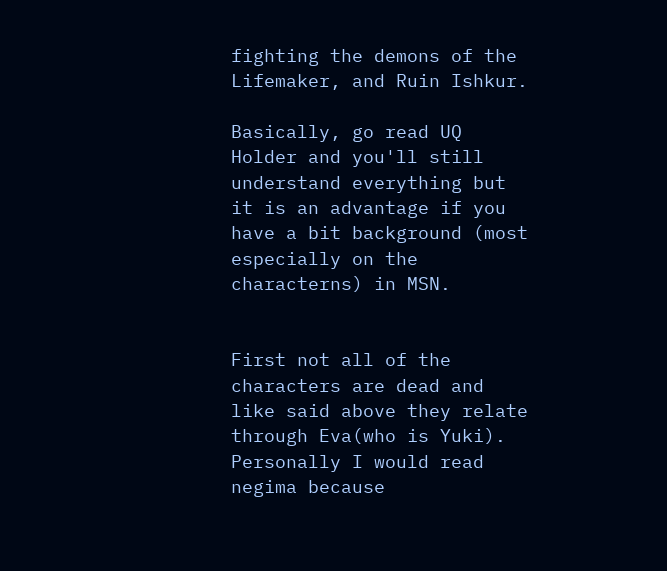fighting the demons of the Lifemaker, and Ruin Ishkur.

Basically, go read UQ Holder and you'll still understand everything but it is an advantage if you have a bit background (most especially on the characterns) in MSN.


First not all of the characters are dead and like said above they relate through Eva(who is Yuki). Personally I would read negima because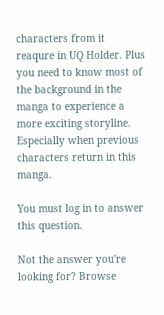characters from it reaqure in UQ Holder. Plus you need to know most of the background in the manga to experience a more exciting storyline. Especially when previous characters return in this manga.

You must log in to answer this question.

Not the answer you're looking for? Browse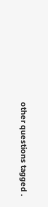other questions tagged .